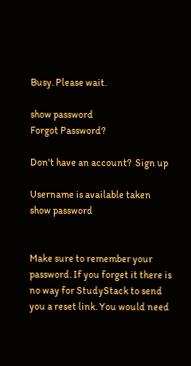Busy. Please wait.

show password
Forgot Password?

Don't have an account?  Sign up

Username is available taken
show password


Make sure to remember your password. If you forget it there is no way for StudyStack to send you a reset link. You would need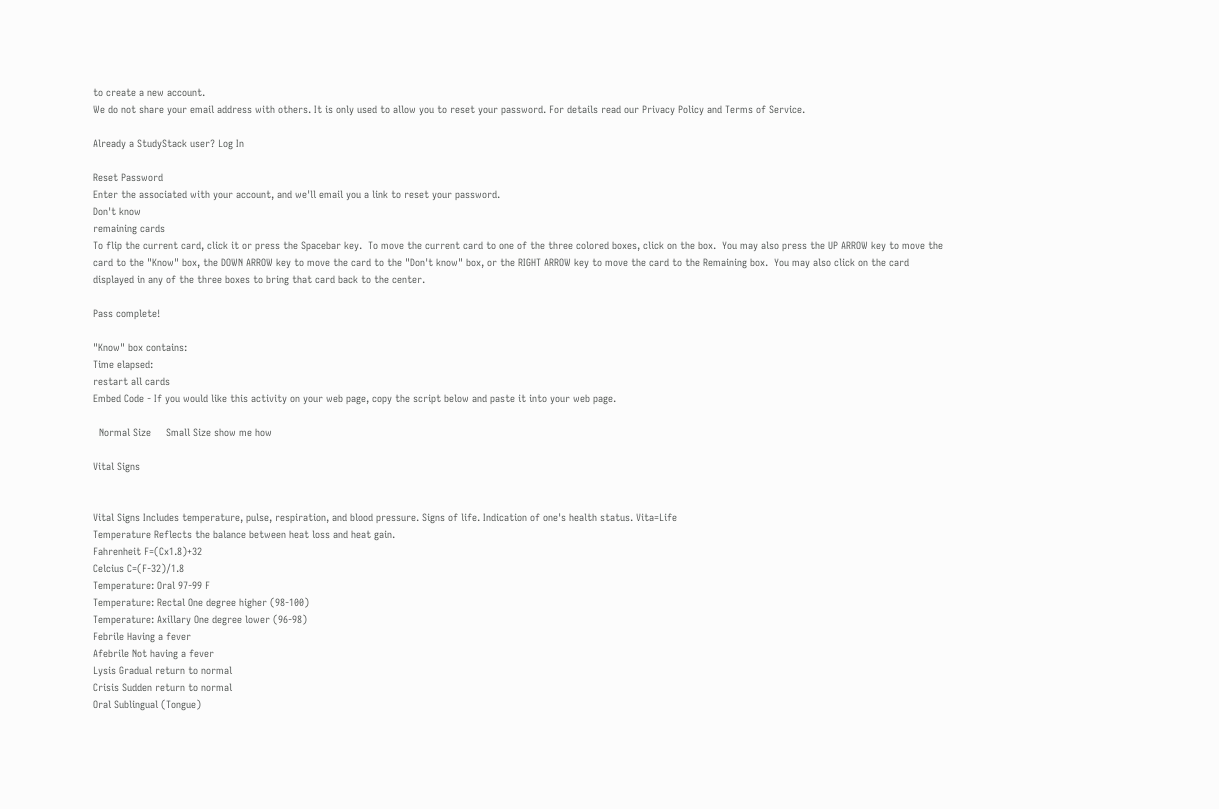to create a new account.
We do not share your email address with others. It is only used to allow you to reset your password. For details read our Privacy Policy and Terms of Service.

Already a StudyStack user? Log In

Reset Password
Enter the associated with your account, and we'll email you a link to reset your password.
Don't know
remaining cards
To flip the current card, click it or press the Spacebar key.  To move the current card to one of the three colored boxes, click on the box.  You may also press the UP ARROW key to move the card to the "Know" box, the DOWN ARROW key to move the card to the "Don't know" box, or the RIGHT ARROW key to move the card to the Remaining box.  You may also click on the card displayed in any of the three boxes to bring that card back to the center.

Pass complete!

"Know" box contains:
Time elapsed:
restart all cards
Embed Code - If you would like this activity on your web page, copy the script below and paste it into your web page.

  Normal Size     Small Size show me how

Vital Signs


Vital Signs Includes temperature, pulse, respiration, and blood pressure. Signs of life. Indication of one's health status. Vita=Life
Temperature Reflects the balance between heat loss and heat gain.
Fahrenheit F=(Cx1.8)+32
Celcius C=(F-32)/1.8
Temperature: Oral 97-99 F
Temperature: Rectal One degree higher (98-100)
Temperature: Axillary One degree lower (96-98)
Febrile Having a fever
Afebrile Not having a fever
Lysis Gradual return to normal
Crisis Sudden return to normal
Oral Sublingual (Tongue)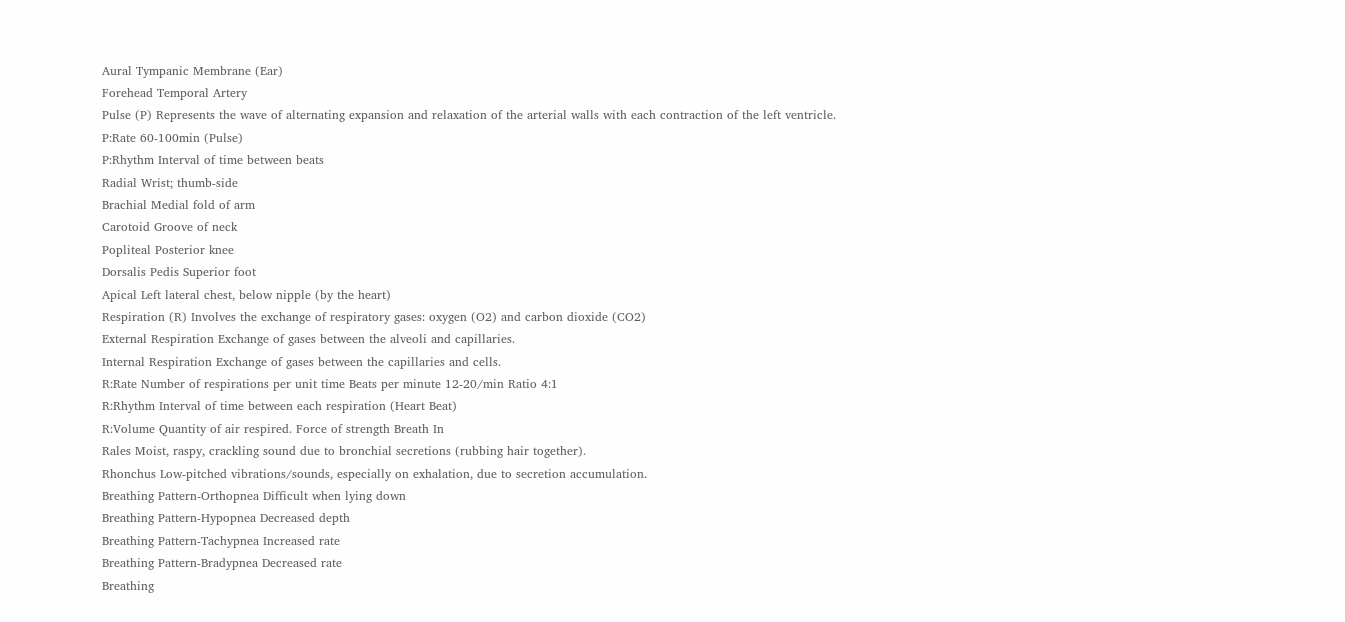Aural Tympanic Membrane (Ear)
Forehead Temporal Artery
Pulse (P) Represents the wave of alternating expansion and relaxation of the arterial walls with each contraction of the left ventricle.
P:Rate 60-100min (Pulse)
P:Rhythm Interval of time between beats
Radial Wrist; thumb-side
Brachial Medial fold of arm
Carotoid Groove of neck
Popliteal Posterior knee
Dorsalis Pedis Superior foot
Apical Left lateral chest, below nipple (by the heart)
Respiration (R) Involves the exchange of respiratory gases: oxygen (O2) and carbon dioxide (CO2)
External Respiration Exchange of gases between the alveoli and capillaries.
Internal Respiration Exchange of gases between the capillaries and cells.
R:Rate Number of respirations per unit time Beats per minute 12-20/min Ratio 4:1
R:Rhythm Interval of time between each respiration (Heart Beat)
R:Volume Quantity of air respired. Force of strength Breath In
Rales Moist, raspy, crackling sound due to bronchial secretions (rubbing hair together).
Rhonchus Low-pitched vibrations/sounds, especially on exhalation, due to secretion accumulation.
Breathing Pattern-Orthopnea Difficult when lying down
Breathing Pattern-Hypopnea Decreased depth
Breathing Pattern-Tachypnea Increased rate
Breathing Pattern-Bradypnea Decreased rate
Breathing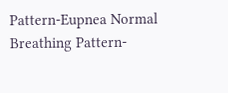Pattern-Eupnea Normal
Breathing Pattern-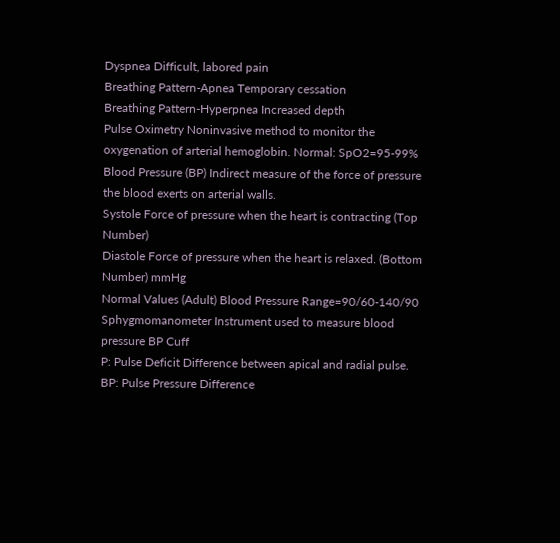Dyspnea Difficult, labored pain
Breathing Pattern-Apnea Temporary cessation
Breathing Pattern-Hyperpnea Increased depth
Pulse Oximetry Noninvasive method to monitor the oxygenation of arterial hemoglobin. Normal: SpO2=95-99%
Blood Pressure (BP) Indirect measure of the force of pressure the blood exerts on arterial walls.
Systole Force of pressure when the heart is contracting (Top Number)
Diastole Force of pressure when the heart is relaxed. (Bottom Number) mmHg
Normal Values (Adult) Blood Pressure Range=90/60-140/90
Sphygmomanometer Instrument used to measure blood pressure BP Cuff
P: Pulse Deficit Difference between apical and radial pulse.
BP: Pulse Pressure Difference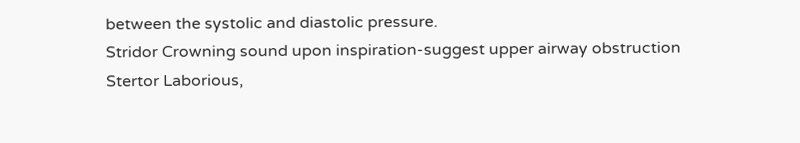between the systolic and diastolic pressure.
Stridor Crowning sound upon inspiration-suggest upper airway obstruction
Stertor Laborious,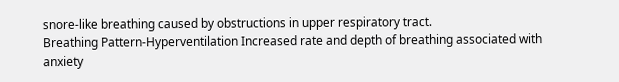snore-like breathing caused by obstructions in upper respiratory tract.
Breathing Pattern-Hyperventilation Increased rate and depth of breathing associated with anxiety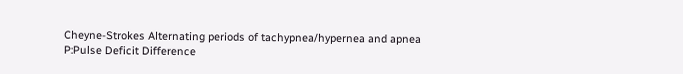Cheyne-Strokes Alternating periods of tachypnea/hypernea and apnea
P:Pulse Deficit Difference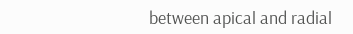between apical and radial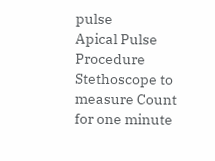pulse
Apical Pulse Procedure Stethoscope to measure Count for one minute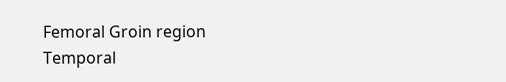Femoral Groin region
Temporal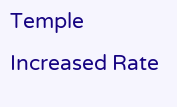Temple
Increased Rate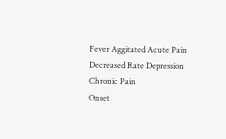Fever Aggitated Acute Pain
Decreased Rate Depression Chronic Pain
Onset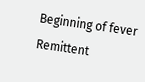Beginning of fever
Remittent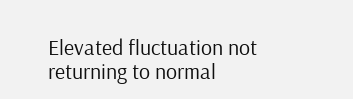Elevated fluctuation not returning to normal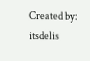Created by: itsdelis